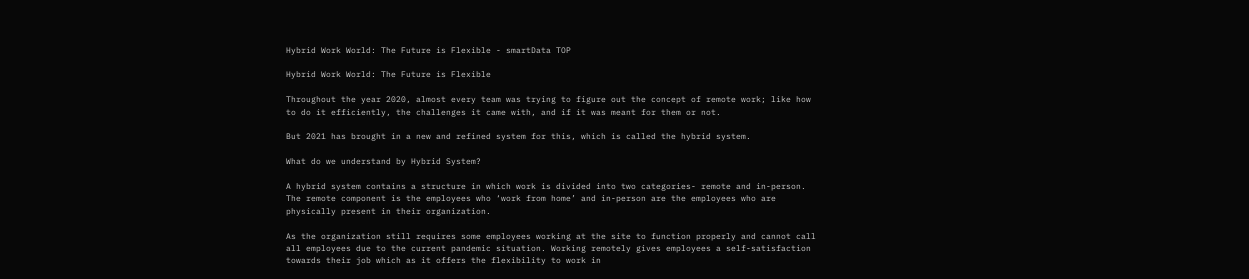Hybrid Work World: The Future is Flexible - smartData TOP

Hybrid Work World: The Future is Flexible

Throughout the year 2020, almost every team was trying to figure out the concept of remote work; like how to do it efficiently, the challenges it came with, and if it was meant for them or not.

But 2021 has brought in a new and refined system for this, which is called the hybrid system.

What do we understand by Hybrid System?

A hybrid system contains a structure in which work is divided into two categories- remote and in-person.
The remote component is the employees who ‘work from home’ and in-person are the employees who are physically present in their organization.

As the organization still requires some employees working at the site to function properly and cannot call all employees due to the current pandemic situation. Working remotely gives employees a self-satisfaction towards their job which as it offers the flexibility to work in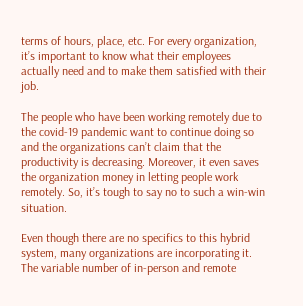terms of hours, place, etc. For every organization, it’s important to know what their employees actually need and to make them satisfied with their job.

The people who have been working remotely due to the covid-19 pandemic want to continue doing so and the organizations can’t claim that the productivity is decreasing. Moreover, it even saves the organization money in letting people work remotely. So, it’s tough to say no to such a win-win situation.

Even though there are no specifics to this hybrid system, many organizations are incorporating it. The variable number of in-person and remote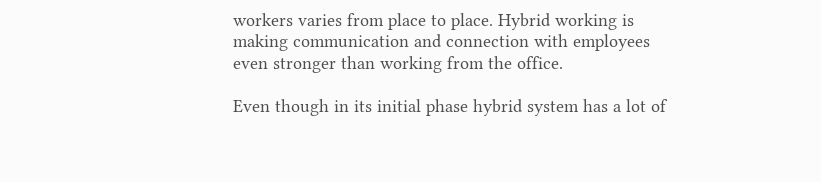workers varies from place to place. Hybrid working is making communication and connection with employees even stronger than working from the office.

Even though in its initial phase hybrid system has a lot of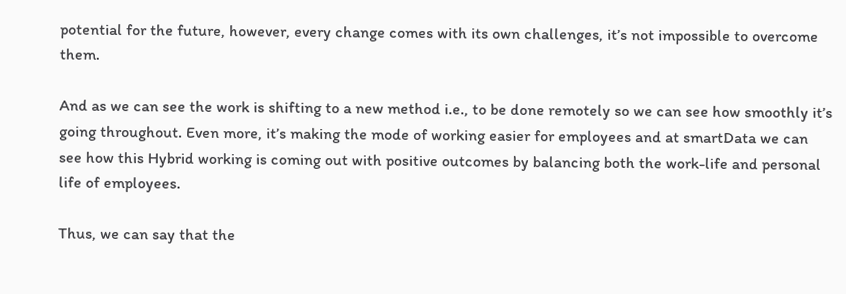potential for the future, however, every change comes with its own challenges, it’s not impossible to overcome them.

And as we can see the work is shifting to a new method i.e., to be done remotely so we can see how smoothly it’s going throughout. Even more, it’s making the mode of working easier for employees and at smartData we can see how this Hybrid working is coming out with positive outcomes by balancing both the work-life and personal life of employees.

Thus, we can say that the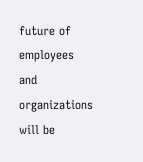future of employees and organizations will be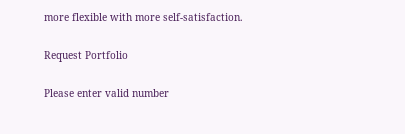more flexible with more self-satisfaction.

Request Portfolio

Please enter valid number